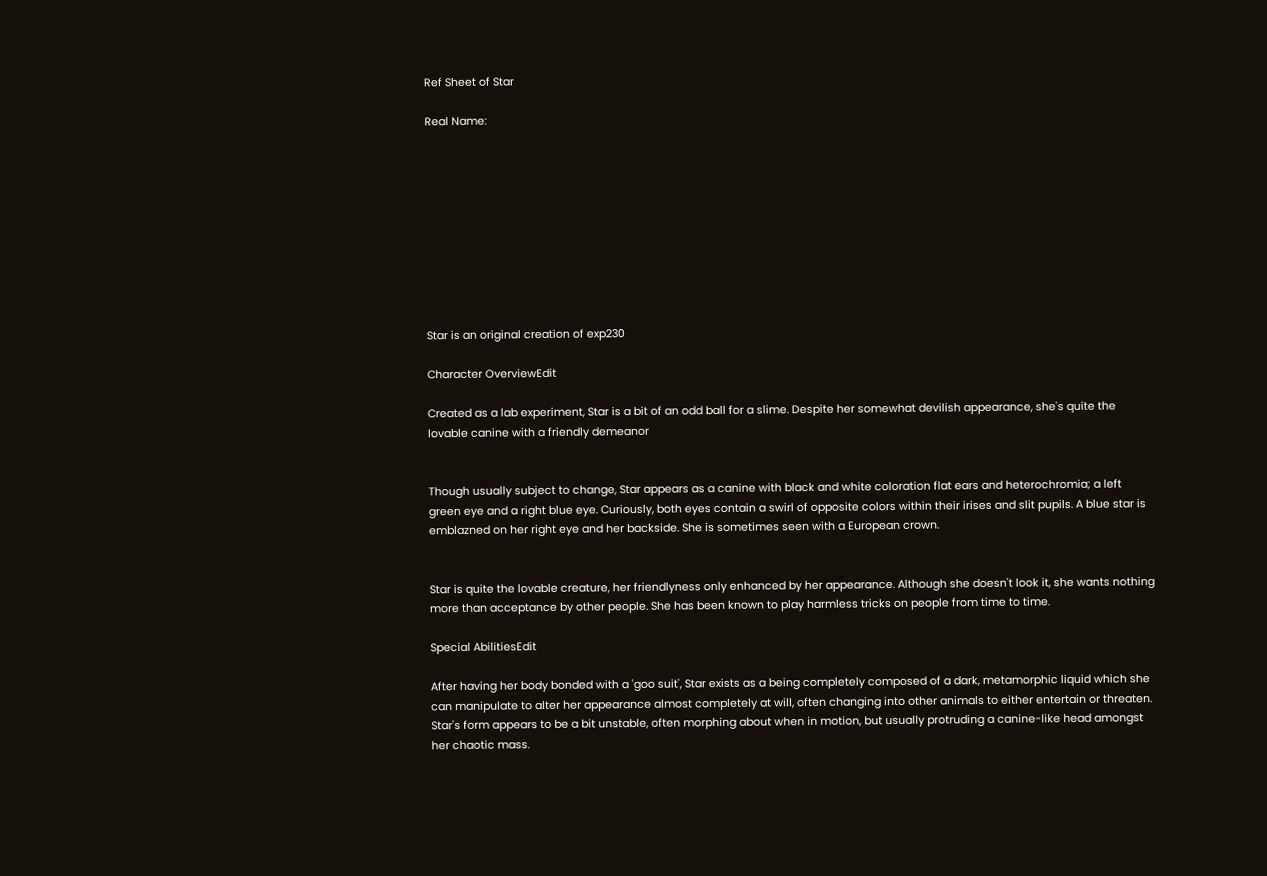Ref Sheet of Star

Real Name:










Star is an original creation of exp230

Character OverviewEdit

Created as a lab experiment, Star is a bit of an odd ball for a slime. Despite her somewhat devilish appearance, she's quite the lovable canine with a friendly demeanor


Though usually subject to change, Star appears as a canine with black and white coloration flat ears and heterochromia; a left green eye and a right blue eye. Curiously, both eyes contain a swirl of opposite colors within their irises and slit pupils. A blue star is emblazned on her right eye and her backside. She is sometimes seen with a European crown.


Star is quite the lovable creature, her friendlyness only enhanced by her appearance. Although she doesn't look it, she wants nothing more than acceptance by other people. She has been known to play harmless tricks on people from time to time.

Special AbilitiesEdit

After having her body bonded with a 'goo suit', Star exists as a being completely composed of a dark, metamorphic liquid which she can manipulate to alter her appearance almost completely at will, often changing into other animals to either entertain or threaten. Star's form appears to be a bit unstable, often morphing about when in motion, but usually protruding a canine-like head amongst her chaotic mass.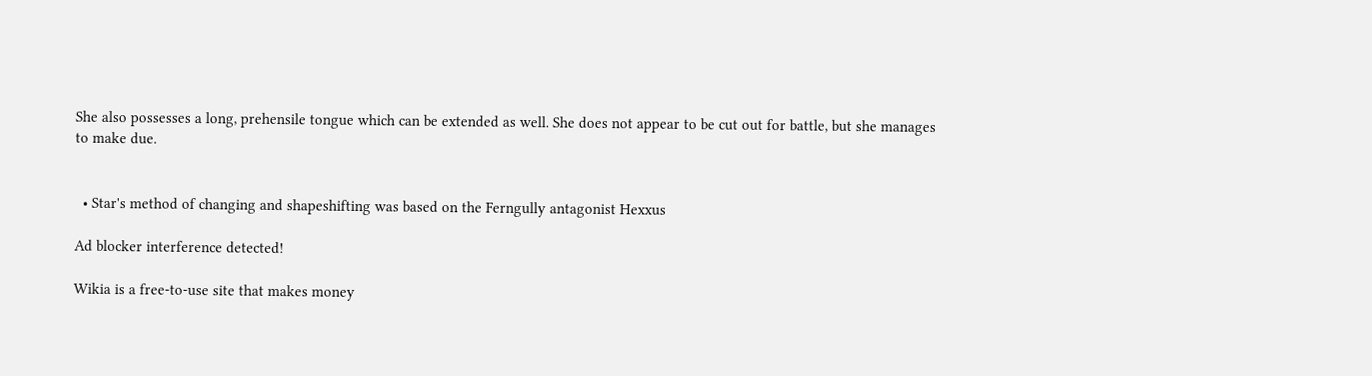She also possesses a long, prehensile tongue which can be extended as well. She does not appear to be cut out for battle, but she manages to make due.


  • Star's method of changing and shapeshifting was based on the Ferngully antagonist Hexxus

Ad blocker interference detected!

Wikia is a free-to-use site that makes money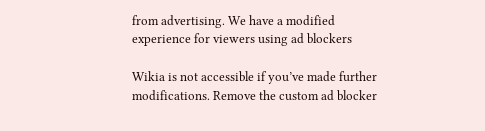from advertising. We have a modified experience for viewers using ad blockers

Wikia is not accessible if you’ve made further modifications. Remove the custom ad blocker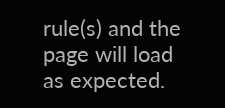rule(s) and the page will load as expected.